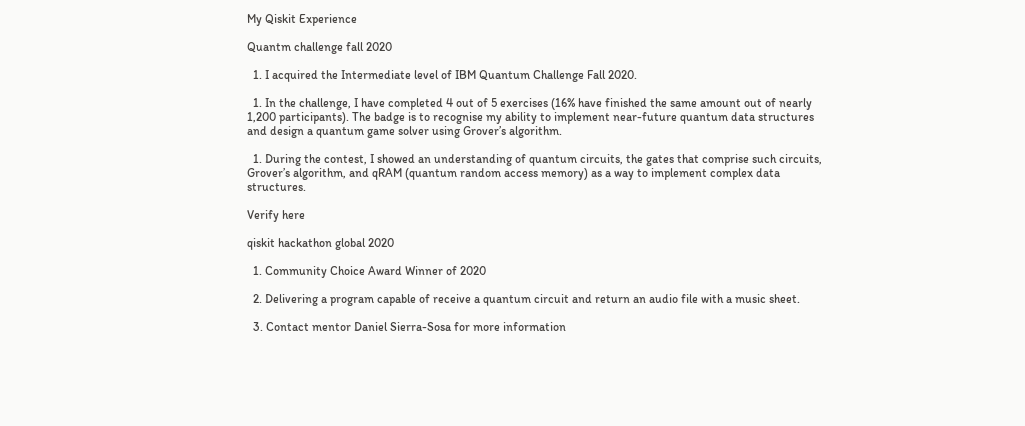My Qiskit Experience

Quantm challenge fall 2020

  1. I acquired the Intermediate level of IBM Quantum Challenge Fall 2020.

  1. In the challenge, I have completed 4 out of 5 exercises (16% have finished the same amount out of nearly 1,200 participants). The badge is to recognise my ability to implement near-future quantum data structures and design a quantum game solver using Grover’s algorithm.

  1. During the contest, I showed an understanding of quantum circuits, the gates that comprise such circuits, Grover’s algorithm, and qRAM (quantum random access memory) as a way to implement complex data structures.

Verify here

qiskit hackathon global 2020

  1. Community Choice Award Winner of 2020

  2. Delivering a program capable of receive a quantum circuit and return an audio file with a music sheet.

  3. Contact mentor Daniel Sierra-Sosa for more information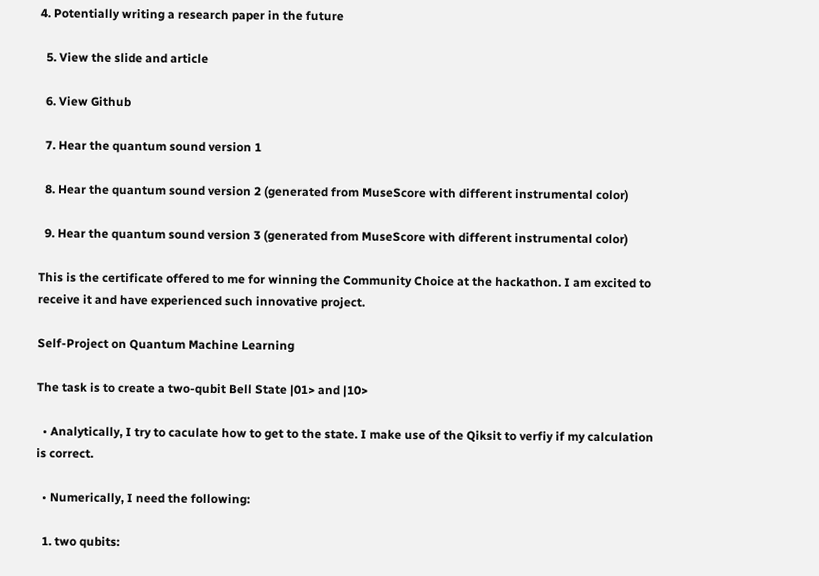4. Potentially writing a research paper in the future

  5. View the slide and article

  6. View Github

  7. Hear the quantum sound version 1

  8. Hear the quantum sound version 2 (generated from MuseScore with different instrumental color)

  9. Hear the quantum sound version 3 (generated from MuseScore with different instrumental color)

This is the certificate offered to me for winning the Community Choice at the hackathon. I am excited to receive it and have experienced such innovative project.

Self-Project on Quantum Machine Learning

The task is to create a two-qubit Bell State |01> and |10>

  • Analytically, I try to caculate how to get to the state. I make use of the Qiksit to verfiy if my calculation is correct.

  • Numerically, I need the following:

  1. two qubits: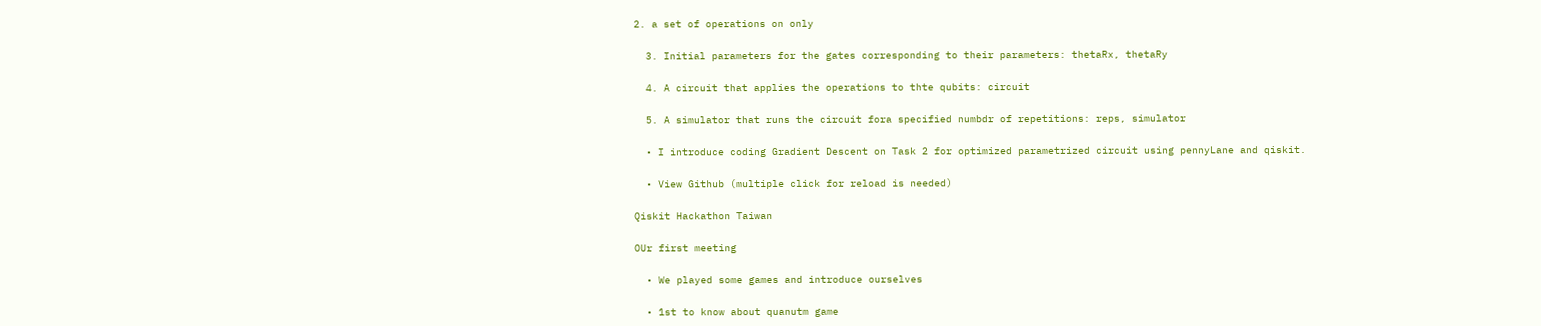2. a set of operations on only

  3. Initial parameters for the gates corresponding to their parameters: thetaRx, thetaRy

  4. A circuit that applies the operations to thte qubits: circuit

  5. A simulator that runs the circuit fora specified numbdr of repetitions: reps, simulator

  • I introduce coding Gradient Descent on Task 2 for optimized parametrized circuit using pennyLane and qiskit.

  • View Github (multiple click for reload is needed)

Qiskit Hackathon Taiwan

OUr first meeting

  • We played some games and introduce ourselves

  • 1st to know about quanutm game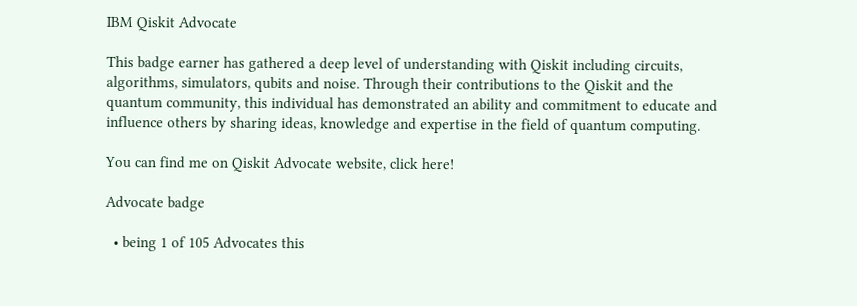IBM Qiskit Advocate

This badge earner has gathered a deep level of understanding with Qiskit including circuits, algorithms, simulators, qubits and noise. Through their contributions to the Qiskit and the quantum community, this individual has demonstrated an ability and commitment to educate and influence others by sharing ideas, knowledge and expertise in the field of quantum computing.

You can find me on Qiskit Advocate website, click here!

Advocate badge

  • being 1 of 105 Advocates this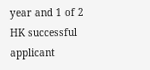year and 1 of 2 HK successful applicant